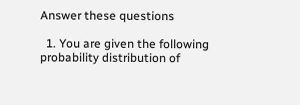Answer these questions

  1. You are given the following probability distribution of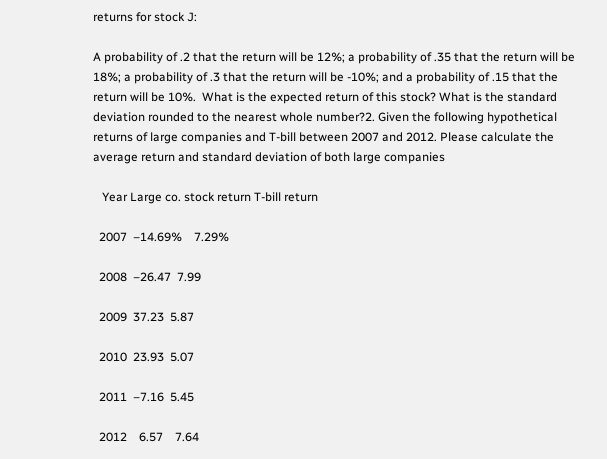returns for stock J:

A probability of .2 that the return will be 12%; a probability of .35 that the return will be 18%; a probability of .3 that the return will be -10%; and a probability of .15 that the return will be 10%.  What is the expected return of this stock? What is the standard deviation rounded to the nearest whole number?2. Given the following hypothetical returns of large companies and T-bill between 2007 and 2012. Please calculate the average return and standard deviation of both large companies

   Year Large co. stock return T-bill return

  2007  –14.69%    7.29%

  2008  –26.47  7.99

  2009  37.23  5.87

  2010  23.93  5.07

  2011  –7.16  5.45

  2012    6.57    7.64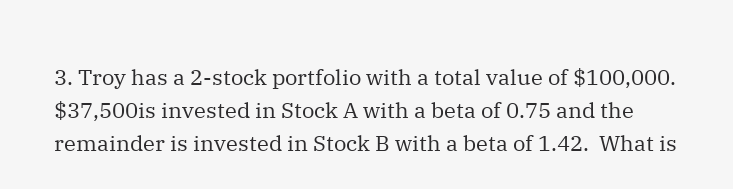3. Troy has a 2-stock portfolio with a total value of $100,000.  $37,500is invested in Stock A with a beta of 0.75 and the remainder is invested in Stock B with a beta of 1.42.  What is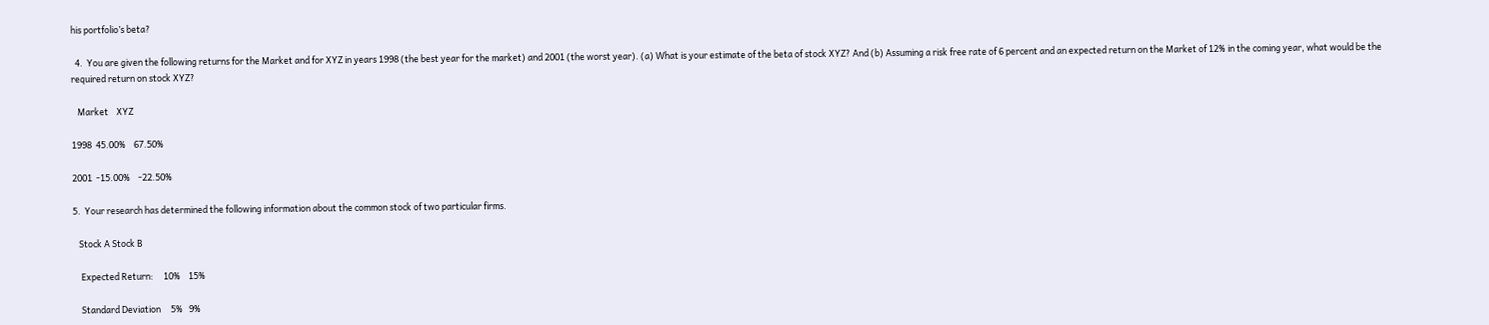his portfolio’s beta?

  4.  You are given the following returns for the Market and for XYZ in years 1998 (the best year for the market) and 2001 (the worst year). (a) What is your estimate of the beta of stock XYZ? And (b) Assuming a risk free rate of 6 percent and an expected return on the Market of 12% in the coming year, what would be the required return on stock XYZ?

   Market    XYZ

1998  45.00%    67.50%

2001  -15.00%    -22.50%

5.  Your research has determined the following information about the common stock of two particular firms.

   Stock A Stock B

    Expected Return:     10%    15%

    Standard Deviation     5%   9%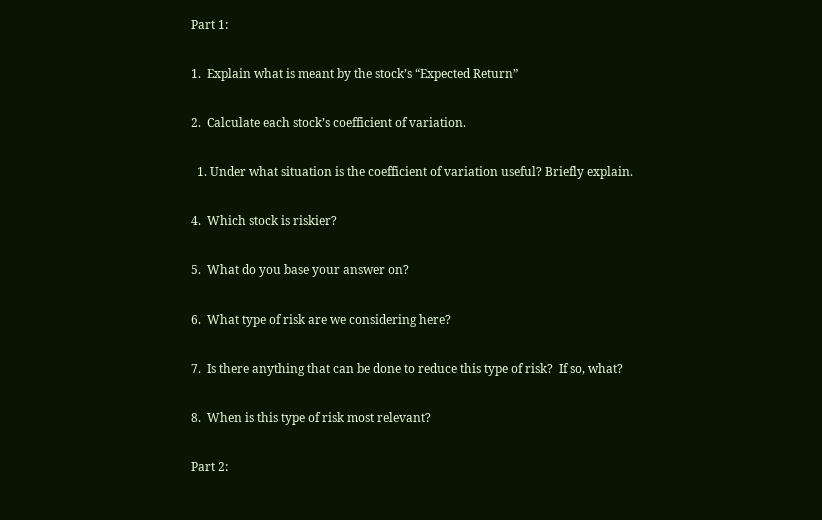Part 1:

1.  Explain what is meant by the stock’s “Expected Return”

2.  Calculate each stock’s coefficient of variation.

  1. Under what situation is the coefficient of variation useful? Briefly explain.

4.  Which stock is riskier?

5.  What do you base your answer on?

6.  What type of risk are we considering here?

7.  Is there anything that can be done to reduce this type of risk?  If so, what?

8.  When is this type of risk most relevant?

Part 2: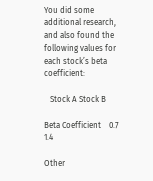You did some additional research, and also found the following values for each stock’s beta coefficient:

   Stock A Stock B

Beta Coefficient    0.7    1.4

Other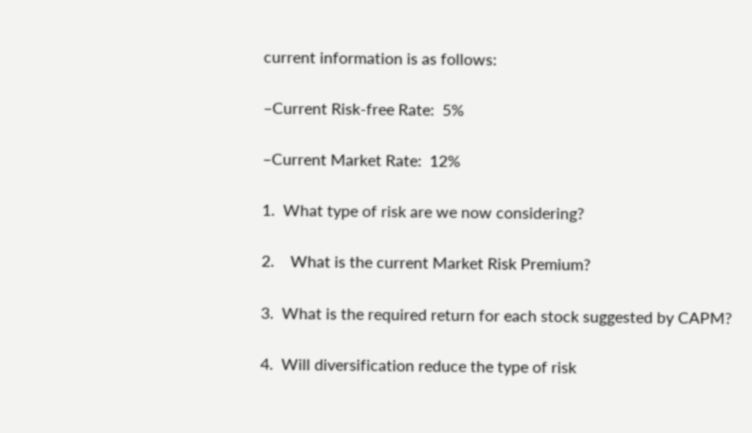current information is as follows:

–Current Risk-free Rate:  5%

–Current Market Rate:  12%

1.  What type of risk are we now considering?

2.    What is the current Market Risk Premium?

3.  What is the required return for each stock suggested by CAPM?

4.  Will diversification reduce the type of risk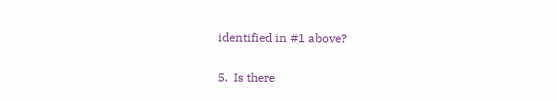identified in #1 above?

5.  Is there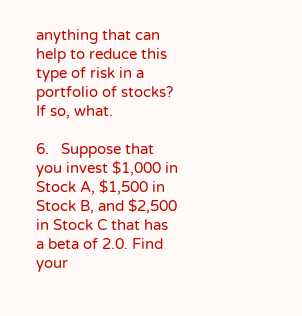anything that can help to reduce this type of risk in a portfolio of stocks?  If so, what.

6.   Suppose that you invest $1,000 in Stock A, $1,500 in Stock B, and $2,500 in Stock C that has a beta of 2.0. Find your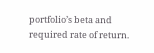portfolio’s beta and required rate of return.